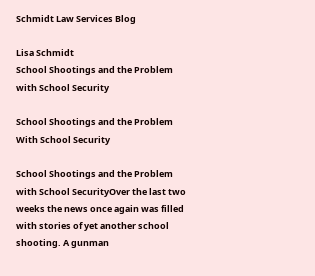Schmidt Law Services Blog

Lisa Schmidt
School Shootings and the Problem with School Security

School Shootings and the Problem With School Security

School Shootings and the Problem with School SecurityOver the last two weeks the news once again was filled with stories of yet another school shooting. A gunman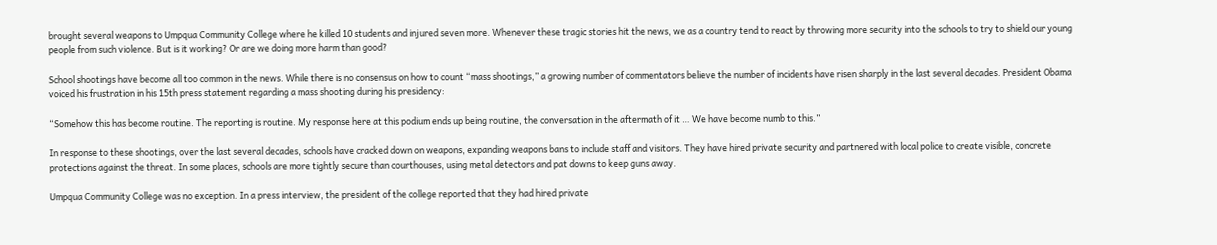brought several weapons to Umpqua Community College where he killed 10 students and injured seven more. Whenever these tragic stories hit the news, we as a country tend to react by throwing more security into the schools to try to shield our young people from such violence. But is it working? Or are we doing more harm than good?

School shootings have become all too common in the news. While there is no consensus on how to count “mass shootings,” a growing number of commentators believe the number of incidents have risen sharply in the last several decades. President Obama voiced his frustration in his 15th press statement regarding a mass shooting during his presidency:

“Somehow this has become routine. The reporting is routine. My response here at this podium ends up being routine, the conversation in the aftermath of it … We have become numb to this.”

In response to these shootings, over the last several decades, schools have cracked down on weapons, expanding weapons bans to include staff and visitors. They have hired private security and partnered with local police to create visible, concrete protections against the threat. In some places, schools are more tightly secure than courthouses, using metal detectors and pat downs to keep guns away.

Umpqua Community College was no exception. In a press interview, the president of the college reported that they had hired private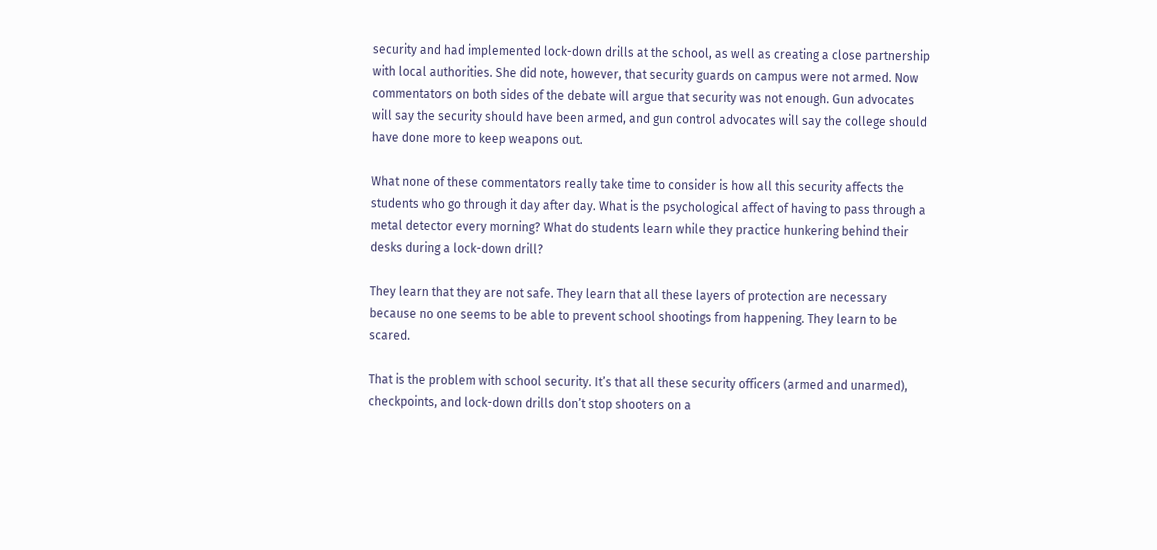security and had implemented lock-down drills at the school, as well as creating a close partnership with local authorities. She did note, however, that security guards on campus were not armed. Now commentators on both sides of the debate will argue that security was not enough. Gun advocates will say the security should have been armed, and gun control advocates will say the college should have done more to keep weapons out.

What none of these commentators really take time to consider is how all this security affects the students who go through it day after day. What is the psychological affect of having to pass through a metal detector every morning? What do students learn while they practice hunkering behind their desks during a lock-down drill?

They learn that they are not safe. They learn that all these layers of protection are necessary because no one seems to be able to prevent school shootings from happening. They learn to be scared.

That is the problem with school security. It’s that all these security officers (armed and unarmed), checkpoints, and lock-down drills don’t stop shooters on a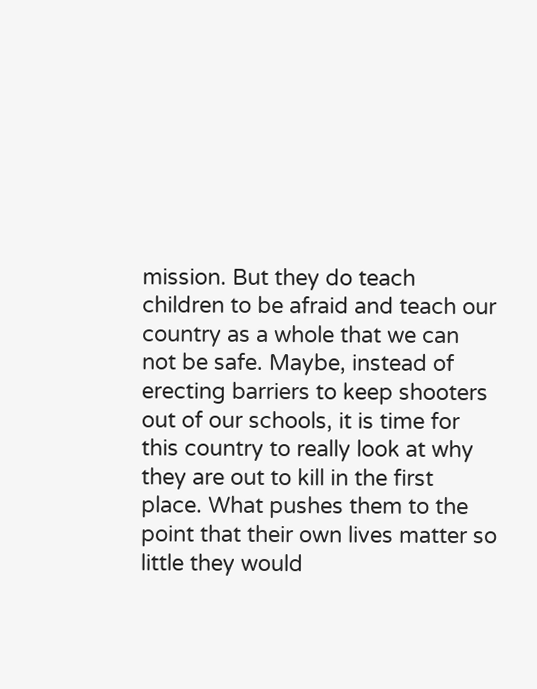mission. But they do teach children to be afraid and teach our country as a whole that we can not be safe. Maybe, instead of erecting barriers to keep shooters out of our schools, it is time for this country to really look at why they are out to kill in the first place. What pushes them to the point that their own lives matter so little they would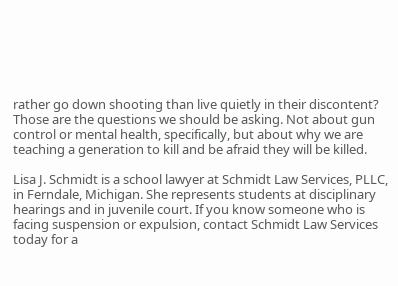rather go down shooting than live quietly in their discontent? Those are the questions we should be asking. Not about gun control or mental health, specifically, but about why we are teaching a generation to kill and be afraid they will be killed.

Lisa J. Schmidt is a school lawyer at Schmidt Law Services, PLLC, in Ferndale, Michigan. She represents students at disciplinary hearings and in juvenile court. If you know someone who is facing suspension or expulsion, contact Schmidt Law Services today for a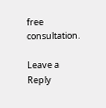free consultation.

Leave a Reply